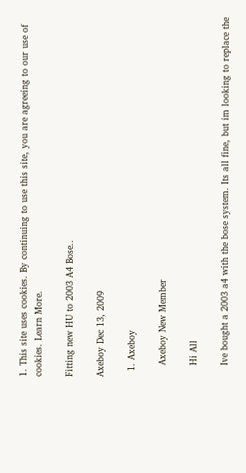1. This site uses cookies. By continuing to use this site, you are agreeing to our use of cookies. Learn More.

Fitting new HU to 2003 A4 Bose..

Axeboy Dec 13, 2009

  1. Axeboy

    Axeboy New Member

    Hi All

    Ive bought a 2003 a4 with the bose system. Its all fine, but im looking to replace the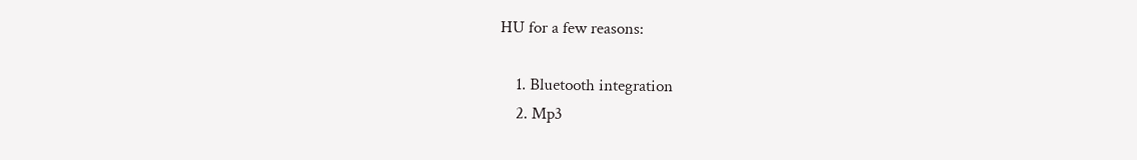HU for a few reasons:

    1. Bluetooth integration
    2. Mp3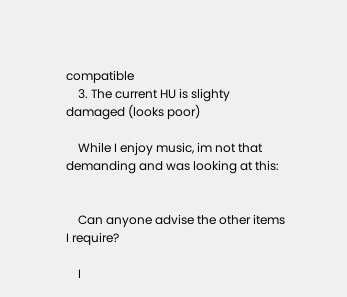compatible
    3. The current HU is slighty damaged (looks poor)

    While I enjoy music, im not that demanding and was looking at this:


    Can anyone advise the other items I require?

    I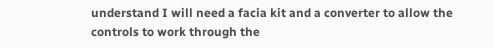understand I will need a facia kit and a converter to allow the controls to work through the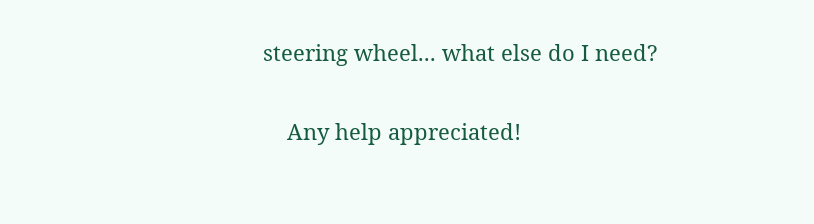steering wheel... what else do I need?

    Any help appreciated!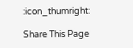:icon_thumright:

Share This Page